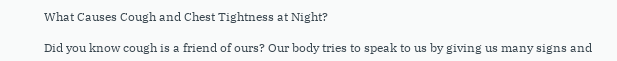What Causes Cough and Chest Tightness at Night?

Did you know cough is a friend of ours? Our body tries to speak to us by giving us many signs and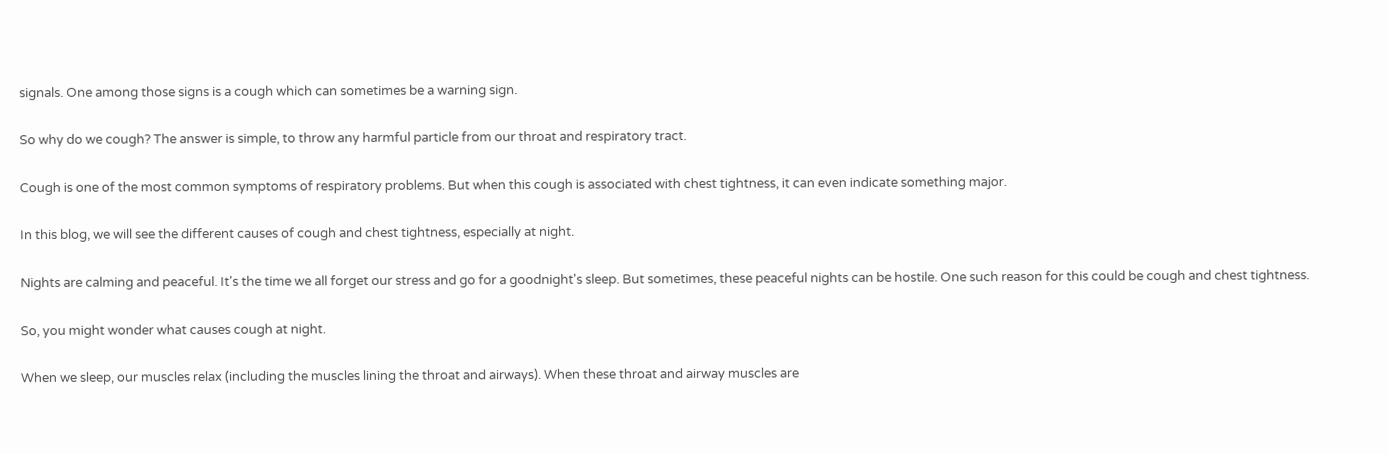signals. One among those signs is a cough which can sometimes be a warning sign.

So why do we cough? The answer is simple, to throw any harmful particle from our throat and respiratory tract.

Cough is one of the most common symptoms of respiratory problems. But when this cough is associated with chest tightness, it can even indicate something major.

In this blog, we will see the different causes of cough and chest tightness, especially at night.

Nights are calming and peaceful. It's the time we all forget our stress and go for a goodnight's sleep. But sometimes, these peaceful nights can be hostile. One such reason for this could be cough and chest tightness.

So, you might wonder what causes cough at night.

When we sleep, our muscles relax (including the muscles lining the throat and airways). When these throat and airway muscles are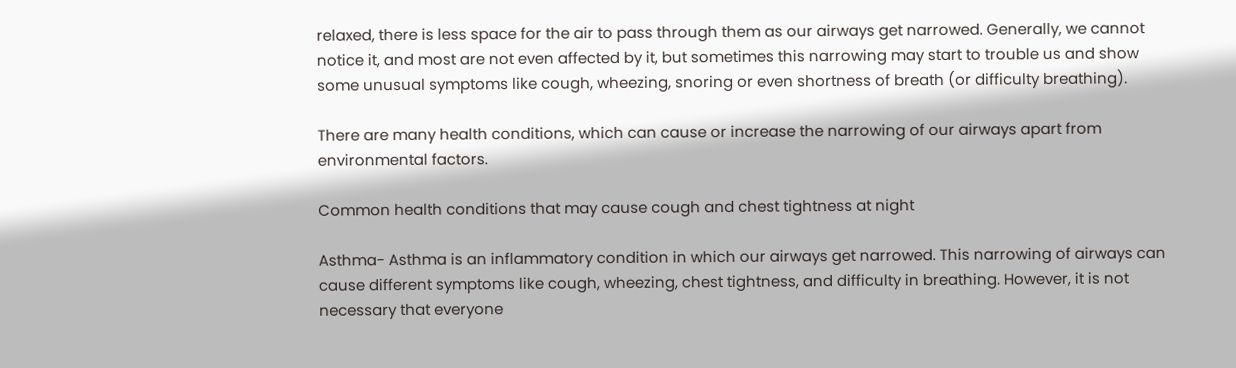relaxed, there is less space for the air to pass through them as our airways get narrowed. Generally, we cannot notice it, and most are not even affected by it, but sometimes this narrowing may start to trouble us and show some unusual symptoms like cough, wheezing, snoring or even shortness of breath (or difficulty breathing).

There are many health conditions, which can cause or increase the narrowing of our airways apart from environmental factors.

Common health conditions that may cause cough and chest tightness at night

Asthma- Asthma is an inflammatory condition in which our airways get narrowed. This narrowing of airways can cause different symptoms like cough, wheezing, chest tightness, and difficulty in breathing. However, it is not necessary that everyone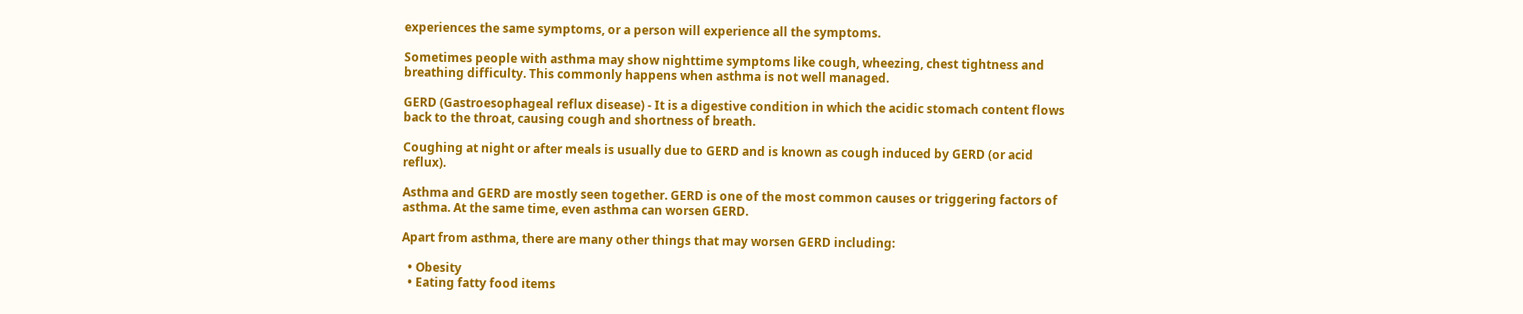experiences the same symptoms, or a person will experience all the symptoms.

Sometimes people with asthma may show nighttime symptoms like cough, wheezing, chest tightness and breathing difficulty. This commonly happens when asthma is not well managed.

GERD (Gastroesophageal reflux disease) - It is a digestive condition in which the acidic stomach content flows back to the throat, causing cough and shortness of breath.

Coughing at night or after meals is usually due to GERD and is known as cough induced by GERD (or acid reflux).

Asthma and GERD are mostly seen together. GERD is one of the most common causes or triggering factors of asthma. At the same time, even asthma can worsen GERD.

Apart from asthma, there are many other things that may worsen GERD including:

  • Obesity
  • Eating fatty food items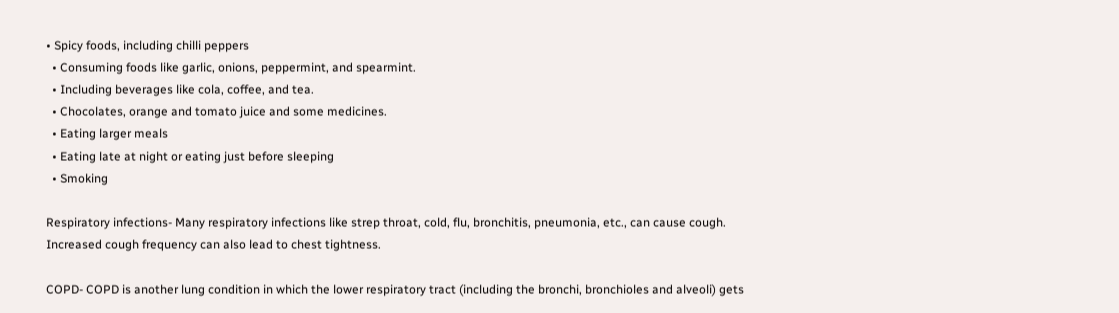• Spicy foods, including chilli peppers
  • Consuming foods like garlic, onions, peppermint, and spearmint.
  • Including beverages like cola, coffee, and tea.
  • Chocolates, orange and tomato juice and some medicines.
  • Eating larger meals
  • Eating late at night or eating just before sleeping
  • Smoking

Respiratory infections- Many respiratory infections like strep throat, cold, flu, bronchitis, pneumonia, etc., can cause cough. Increased cough frequency can also lead to chest tightness.

COPD- COPD is another lung condition in which the lower respiratory tract (including the bronchi, bronchioles and alveoli) gets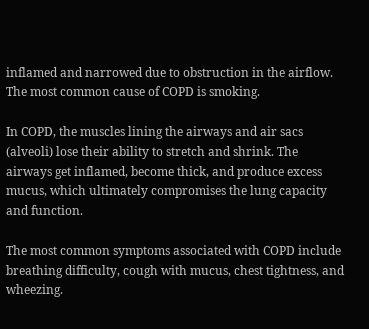inflamed and narrowed due to obstruction in the airflow. The most common cause of COPD is smoking.

In COPD, the muscles lining the airways and air sacs (alveoli) lose their ability to stretch and shrink. The airways get inflamed, become thick, and produce excess mucus, which ultimately compromises the lung capacity and function.

The most common symptoms associated with COPD include breathing difficulty, cough with mucus, chest tightness, and wheezing.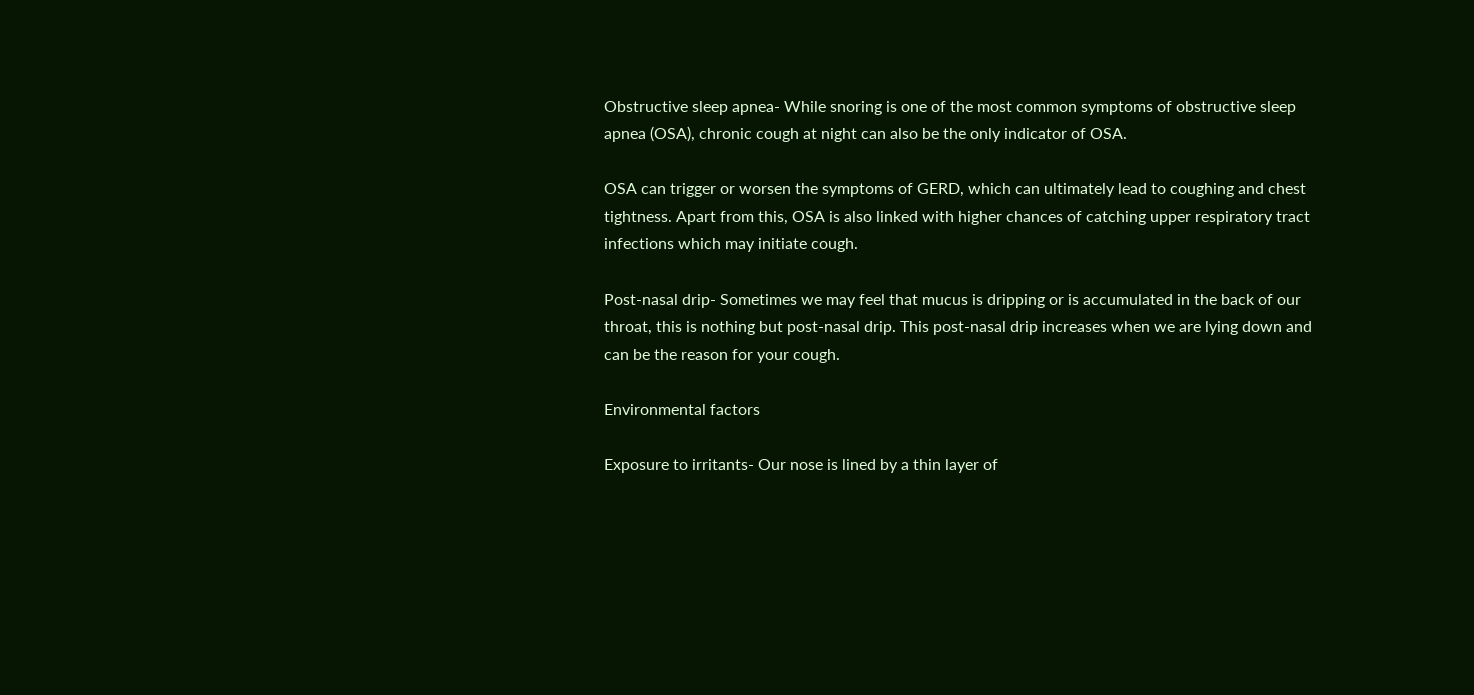Obstructive sleep apnea- While snoring is one of the most common symptoms of obstructive sleep apnea (OSA), chronic cough at night can also be the only indicator of OSA.

OSA can trigger or worsen the symptoms of GERD, which can ultimately lead to coughing and chest tightness. Apart from this, OSA is also linked with higher chances of catching upper respiratory tract infections which may initiate cough.

Post-nasal drip- Sometimes we may feel that mucus is dripping or is accumulated in the back of our throat, this is nothing but post-nasal drip. This post-nasal drip increases when we are lying down and can be the reason for your cough.

Environmental factors

Exposure to irritants- Our nose is lined by a thin layer of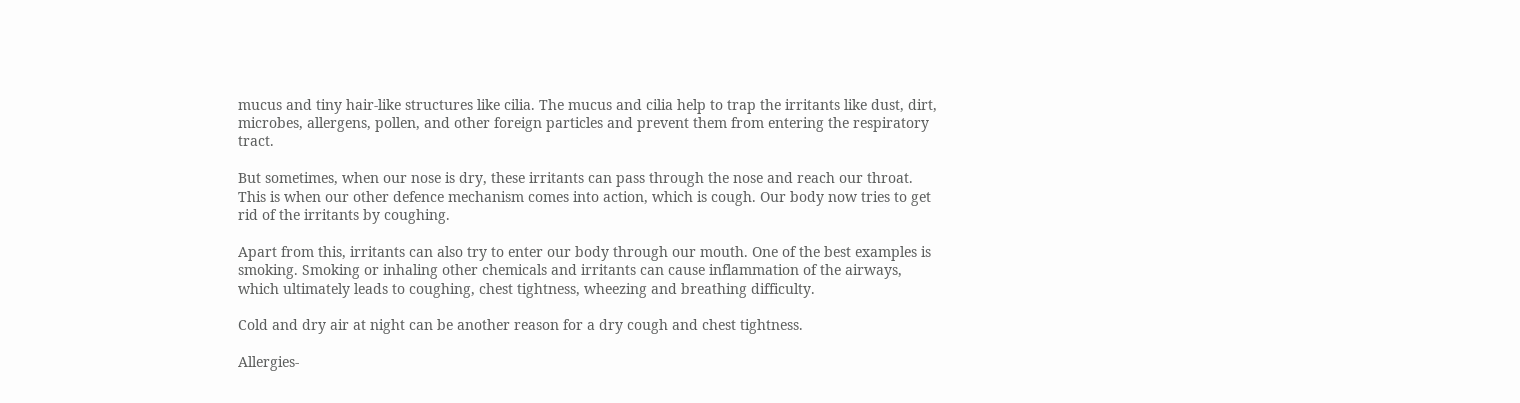mucus and tiny hair-like structures like cilia. The mucus and cilia help to trap the irritants like dust, dirt, microbes, allergens, pollen, and other foreign particles and prevent them from entering the respiratory tract.

But sometimes, when our nose is dry, these irritants can pass through the nose and reach our throat. This is when our other defence mechanism comes into action, which is cough. Our body now tries to get rid of the irritants by coughing.

Apart from this, irritants can also try to enter our body through our mouth. One of the best examples is smoking. Smoking or inhaling other chemicals and irritants can cause inflammation of the airways, which ultimately leads to coughing, chest tightness, wheezing and breathing difficulty.

Cold and dry air at night can be another reason for a dry cough and chest tightness.

Allergies-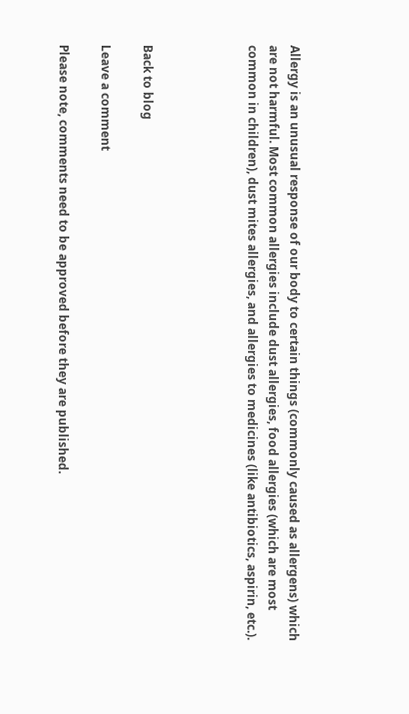Allergy is an unusual response of our body to certain things (commonly caused as allergens) which are not harmful. Most common allergies include dust allergies, food allergies (which are most common in children), dust mites allergies, and allergies to medicines (like antibiotics, aspirin, etc.).




Back to blog

Leave a comment

Please note, comments need to be approved before they are published.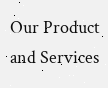Our Product and Services